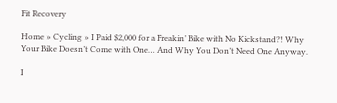Fit Recovery

Home » Cycling » I Paid $2,000 for a Freakin’ Bike with No Kickstand?! Why Your Bike Doesn’t Come with One… And Why You Don’t Need One Anyway.

I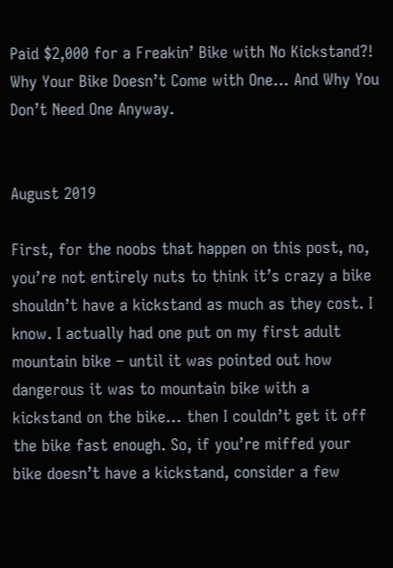Paid $2,000 for a Freakin’ Bike with No Kickstand?! Why Your Bike Doesn’t Come with One… And Why You Don’t Need One Anyway.


August 2019

First, for the noobs that happen on this post, no, you’re not entirely nuts to think it’s crazy a bike shouldn’t have a kickstand as much as they cost. I know. I actually had one put on my first adult mountain bike – until it was pointed out how dangerous it was to mountain bike with a kickstand on the bike… then I couldn’t get it off the bike fast enough. So, if you’re miffed your bike doesn’t have a kickstand, consider a few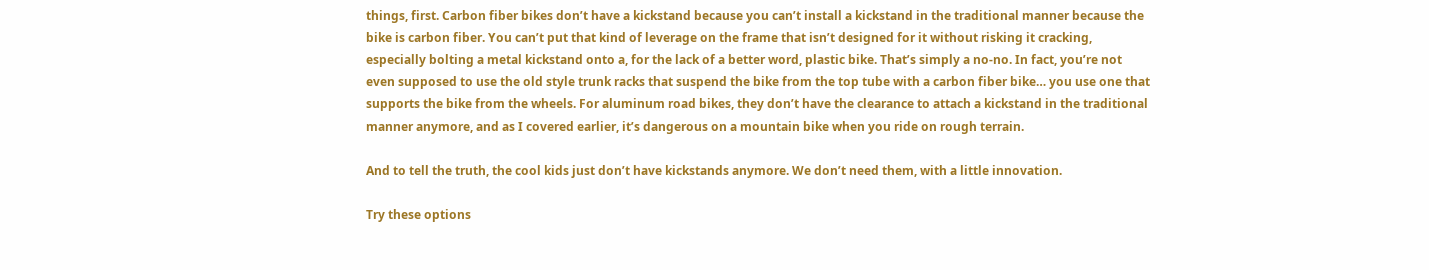things, first. Carbon fiber bikes don’t have a kickstand because you can’t install a kickstand in the traditional manner because the bike is carbon fiber. You can’t put that kind of leverage on the frame that isn’t designed for it without risking it cracking, especially bolting a metal kickstand onto a, for the lack of a better word, plastic bike. That’s simply a no-no. In fact, you’re not even supposed to use the old style trunk racks that suspend the bike from the top tube with a carbon fiber bike… you use one that supports the bike from the wheels. For aluminum road bikes, they don’t have the clearance to attach a kickstand in the traditional manner anymore, and as I covered earlier, it’s dangerous on a mountain bike when you ride on rough terrain.

And to tell the truth, the cool kids just don’t have kickstands anymore. We don’t need them, with a little innovation.

Try these options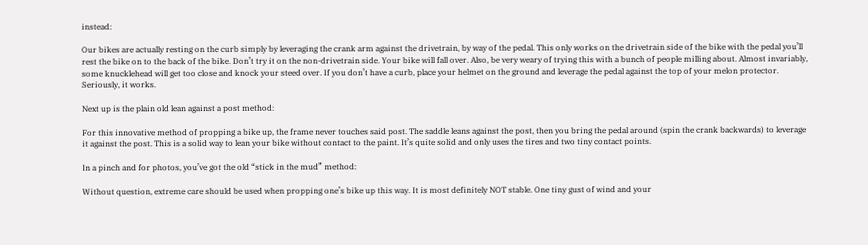instead:

Our bikes are actually resting on the curb simply by leveraging the crank arm against the drivetrain, by way of the pedal. This only works on the drivetrain side of the bike with the pedal you’ll rest the bike on to the back of the bike. Don’t try it on the non-drivetrain side. Your bike will fall over. Also, be very weary of trying this with a bunch of people milling about. Almost invariably, some knucklehead will get too close and knock your steed over. If you don’t have a curb, place your helmet on the ground and leverage the pedal against the top of your melon protector. Seriously, it works.

Next up is the plain old lean against a post method:

For this innovative method of propping a bike up, the frame never touches said post. The saddle leans against the post, then you bring the pedal around (spin the crank backwards) to leverage it against the post. This is a solid way to lean your bike without contact to the paint. It’s quite solid and only uses the tires and two tiny contact points.

In a pinch and for photos, you’ve got the old “stick in the mud” method:

Without question, extreme care should be used when propping one’s bike up this way. It is most definitely NOT stable. One tiny gust of wind and your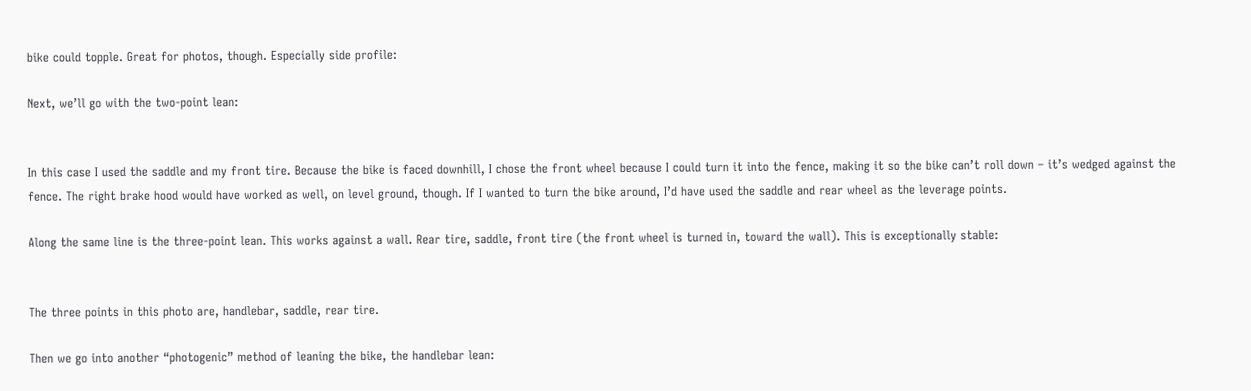bike could topple. Great for photos, though. Especially side profile:

Next, we’ll go with the two-point lean:


In this case I used the saddle and my front tire. Because the bike is faced downhill, I chose the front wheel because I could turn it into the fence, making it so the bike can’t roll down – it’s wedged against the fence. The right brake hood would have worked as well, on level ground, though. If I wanted to turn the bike around, I’d have used the saddle and rear wheel as the leverage points.

Along the same line is the three-point lean. This works against a wall. Rear tire, saddle, front tire (the front wheel is turned in, toward the wall). This is exceptionally stable:


The three points in this photo are, handlebar, saddle, rear tire.

Then we go into another “photogenic” method of leaning the bike, the handlebar lean: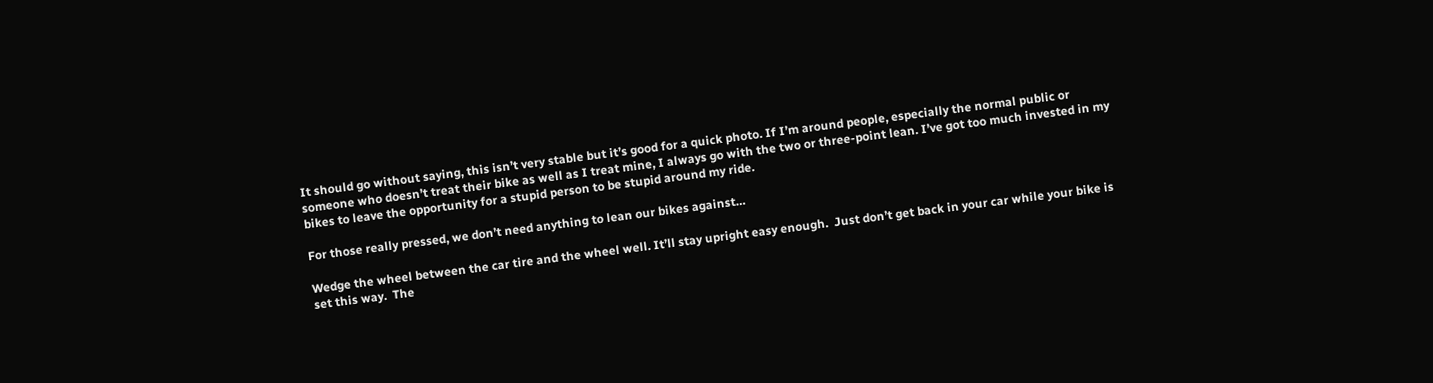It should go without saying, this isn’t very stable but it’s good for a quick photo. If I’m around people, especially the normal public or someone who doesn’t treat their bike as well as I treat mine, I always go with the two or three-point lean. I’ve got too much invested in my bikes to leave the opportunity for a stupid person to be stupid around my ride.

For those really pressed, we don’t need anything to lean our bikes against…

Wedge the wheel between the car tire and the wheel well. It’ll stay upright easy enough.  Just don’t get back in your car while your bike is set this way.  The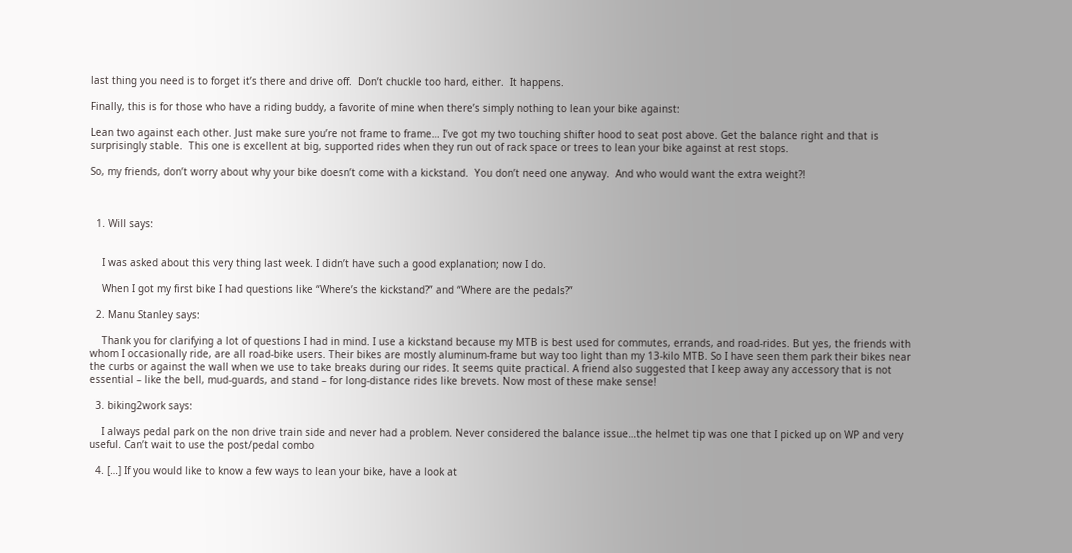last thing you need is to forget it’s there and drive off.  Don’t chuckle too hard, either.  It happens.

Finally, this is for those who have a riding buddy, a favorite of mine when there’s simply nothing to lean your bike against:

Lean two against each other. Just make sure you’re not frame to frame… I’ve got my two touching shifter hood to seat post above. Get the balance right and that is surprisingly stable.  This one is excellent at big, supported rides when they run out of rack space or trees to lean your bike against at rest stops.

So, my friends, don’t worry about why your bike doesn’t come with a kickstand.  You don’t need one anyway.  And who would want the extra weight?!



  1. Will says:


    I was asked about this very thing last week. I didn’t have such a good explanation; now I do.

    When I got my first bike I had questions like “Where’s the kickstand?” and “Where are the pedals?”

  2. Manu Stanley says:

    Thank you for clarifying a lot of questions I had in mind. I use a kickstand because my MTB is best used for commutes, errands, and road-rides. But yes, the friends with whom I occasionally ride, are all road-bike users. Their bikes are mostly aluminum-frame but way too light than my 13-kilo MTB. So I have seen them park their bikes near the curbs or against the wall when we use to take breaks during our rides. It seems quite practical. A friend also suggested that I keep away any accessory that is not essential – like the bell, mud-guards, and stand – for long-distance rides like brevets. Now most of these make sense!

  3. biking2work says:

    I always pedal park on the non drive train side and never had a problem. Never considered the balance issue…the helmet tip was one that I picked up on WP and very useful. Can’t wait to use the post/pedal combo

  4. […] If you would like to know a few ways to lean your bike, have a look at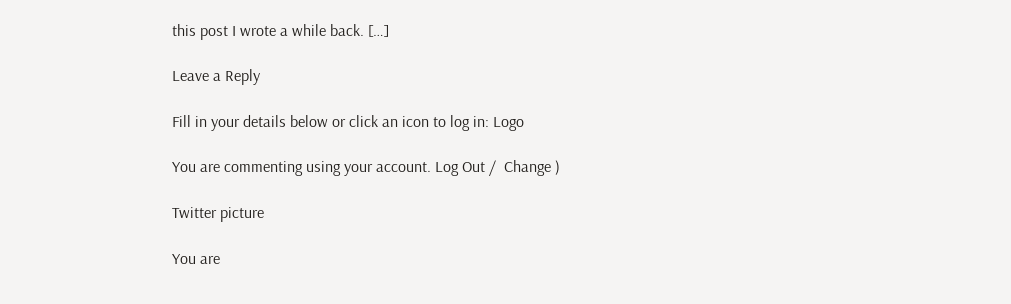this post I wrote a while back. […]

Leave a Reply

Fill in your details below or click an icon to log in: Logo

You are commenting using your account. Log Out /  Change )

Twitter picture

You are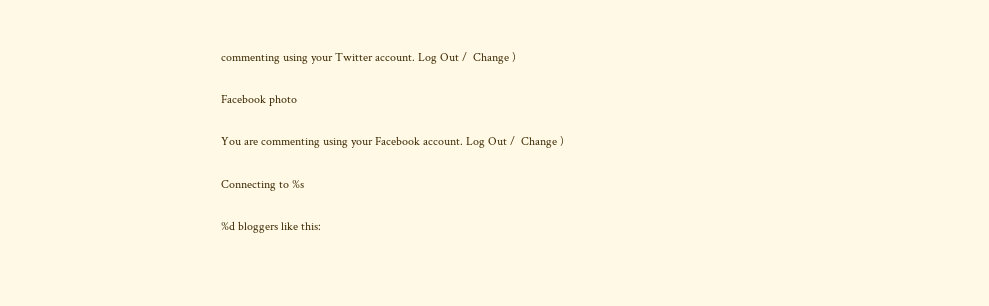commenting using your Twitter account. Log Out /  Change )

Facebook photo

You are commenting using your Facebook account. Log Out /  Change )

Connecting to %s

%d bloggers like this: